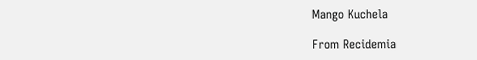Mango Kuchela

From Recidemia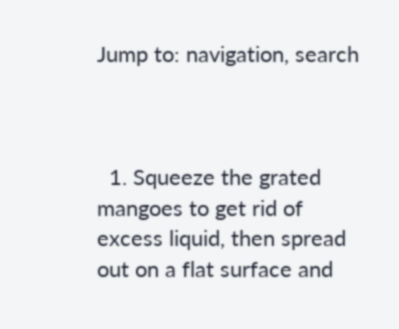Jump to: navigation, search



  1. Squeeze the grated mangoes to get rid of excess liquid, then spread out on a flat surface and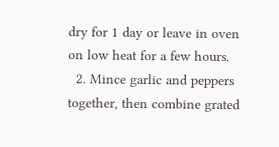dry for 1 day or leave in oven on low heat for a few hours.
  2. Mince garlic and peppers together, then combine grated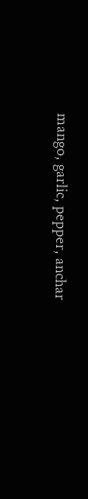mango, garlic, pepper, anchar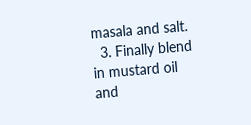masala and salt.
  3. Finally blend in mustard oil and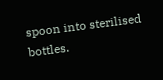spoon into sterilised bottles.